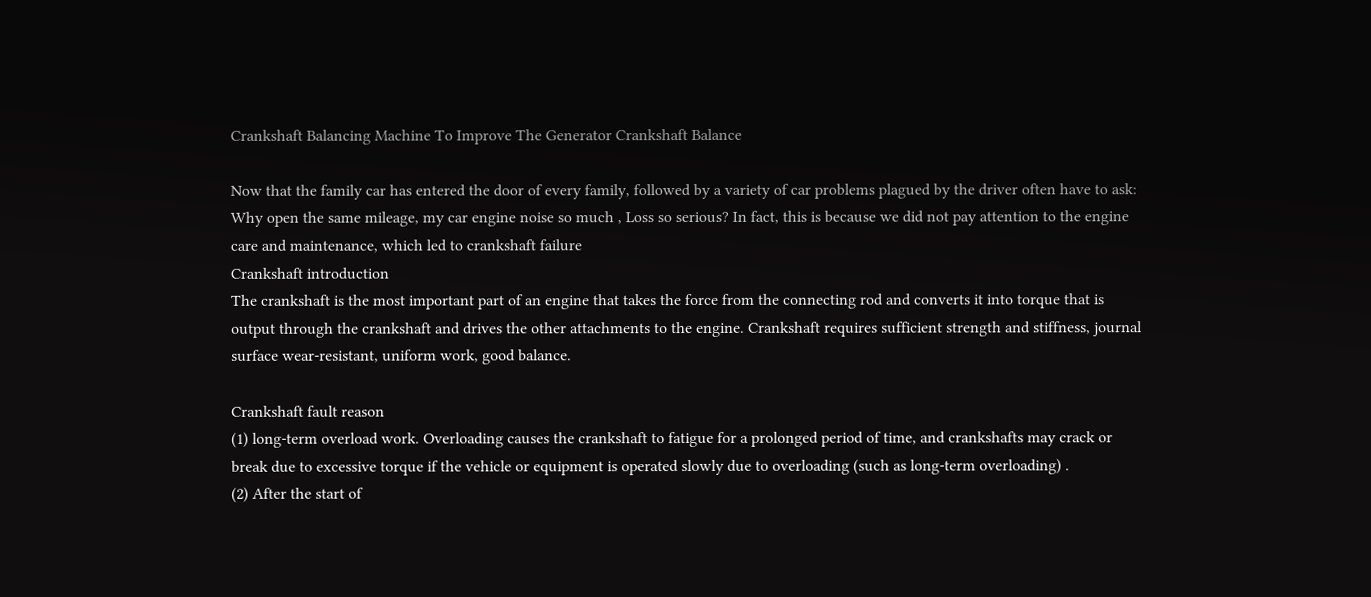Crankshaft Balancing Machine To Improve The Generator Crankshaft Balance

Now that the family car has entered the door of every family, followed by a variety of car problems plagued by the driver often have to ask: Why open the same mileage, my car engine noise so much , Loss so serious? In fact, this is because we did not pay attention to the engine care and maintenance, which led to crankshaft failure
Crankshaft introduction
The crankshaft is the most important part of an engine that takes the force from the connecting rod and converts it into torque that is output through the crankshaft and drives the other attachments to the engine. Crankshaft requires sufficient strength and stiffness, journal surface wear-resistant, uniform work, good balance.

Crankshaft fault reason
(1) long-term overload work. Overloading causes the crankshaft to fatigue for a prolonged period of time, and crankshafts may crack or break due to excessive torque if the vehicle or equipment is operated slowly due to overloading (such as long-term overloading) .
(2) After the start of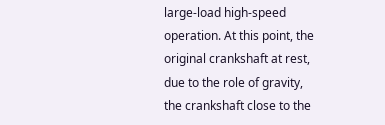large-load high-speed operation. At this point, the original crankshaft at rest, due to the role of gravity, the crankshaft close to the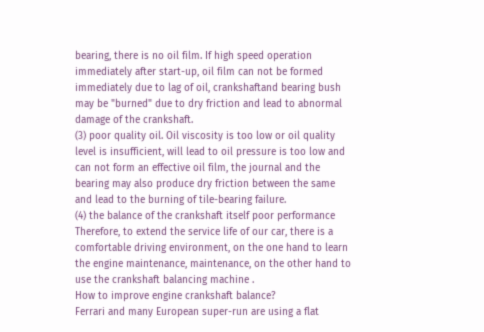bearing, there is no oil film. If high speed operation immediately after start-up, oil film can not be formed immediately due to lag of oil, crankshaftand bearing bush may be "burned" due to dry friction and lead to abnormal damage of the crankshaft.
(3) poor quality oil. Oil viscosity is too low or oil quality level is insufficient, will lead to oil pressure is too low and can not form an effective oil film, the journal and the bearing may also produce dry friction between the same and lead to the burning of tile-bearing failure.
(4) the balance of the crankshaft itself poor performance
Therefore, to extend the service life of our car, there is a comfortable driving environment, on the one hand to learn the engine maintenance, maintenance, on the other hand to use the crankshaft balancing machine .
How to improve engine crankshaft balance?
Ferrari and many European super-run are using a flat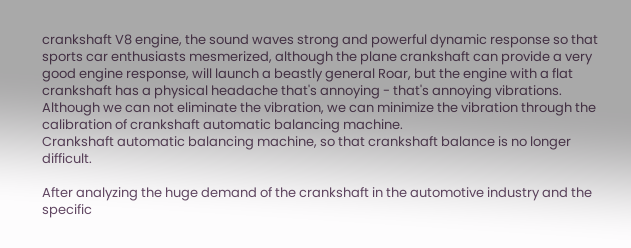crankshaft V8 engine, the sound waves strong and powerful dynamic response so that sports car enthusiasts mesmerized, although the plane crankshaft can provide a very good engine response, will launch a beastly general Roar, but the engine with a flat crankshaft has a physical headache that's annoying - that's annoying vibrations. Although we can not eliminate the vibration, we can minimize the vibration through the calibration of crankshaft automatic balancing machine.
Crankshaft automatic balancing machine, so that crankshaft balance is no longer difficult.

After analyzing the huge demand of the crankshaft in the automotive industry and the specific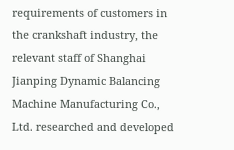requirements of customers in the crankshaft industry, the relevant staff of Shanghai Jianping Dynamic Balancing Machine Manufacturing Co., Ltd. researched and developed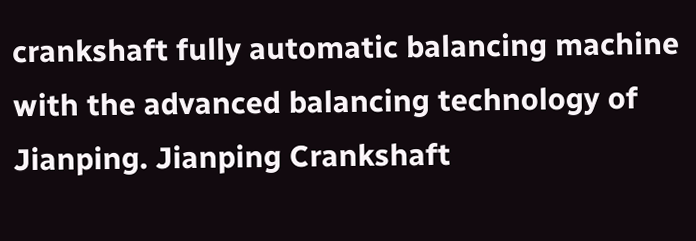crankshaft fully automatic balancing machine with the advanced balancing technology of Jianping. Jianping Crankshaft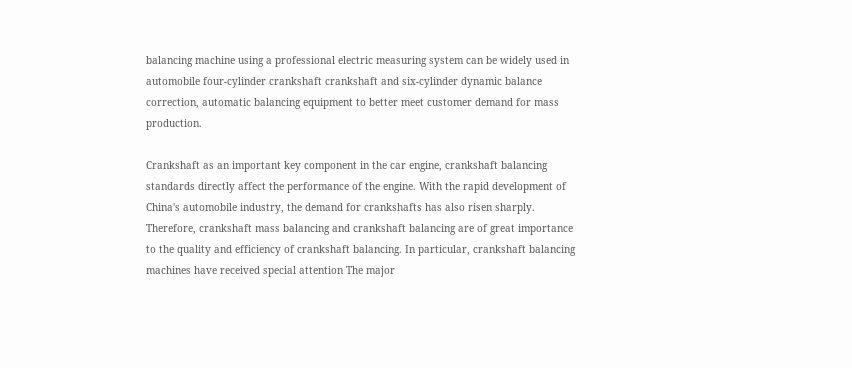balancing machine using a professional electric measuring system can be widely used in automobile four-cylinder crankshaft crankshaft and six-cylinder dynamic balance correction, automatic balancing equipment to better meet customer demand for mass production.

Crankshaft as an important key component in the car engine, crankshaft balancing standards directly affect the performance of the engine. With the rapid development of China's automobile industry, the demand for crankshafts has also risen sharply. Therefore, crankshaft mass balancing and crankshaft balancing are of great importance to the quality and efficiency of crankshaft balancing. In particular, crankshaft balancing machines have received special attention The major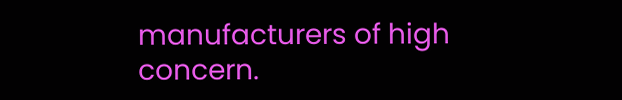manufacturers of high concern.